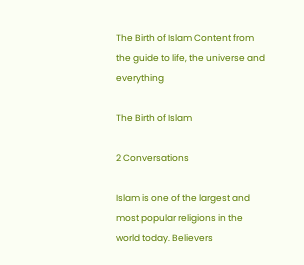The Birth of Islam Content from the guide to life, the universe and everything

The Birth of Islam

2 Conversations

Islam is one of the largest and most popular religions in the world today. Believers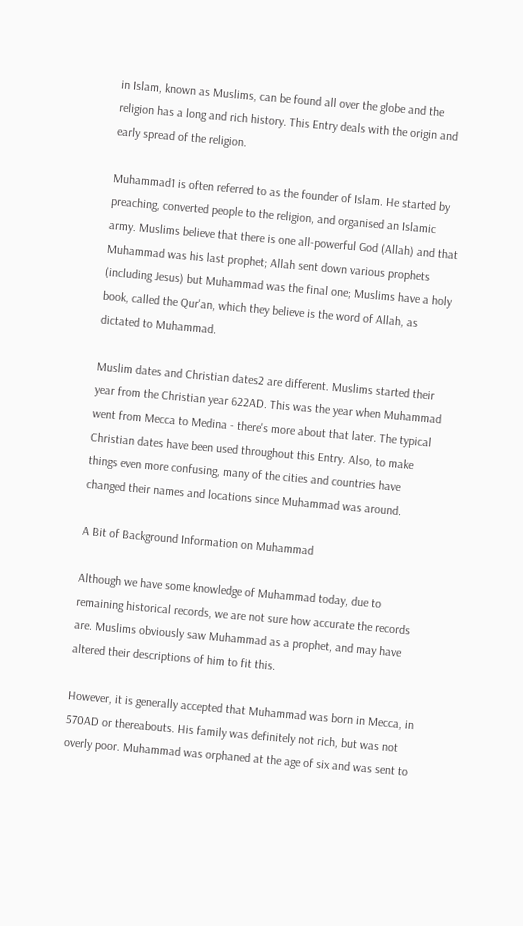in Islam, known as Muslims, can be found all over the globe and the religion has a long and rich history. This Entry deals with the origin and early spread of the religion.

Muhammad1 is often referred to as the founder of Islam. He started by preaching, converted people to the religion, and organised an Islamic army. Muslims believe that there is one all-powerful God (Allah) and that Muhammad was his last prophet; Allah sent down various prophets (including Jesus) but Muhammad was the final one; Muslims have a holy book, called the Qur'an, which they believe is the word of Allah, as dictated to Muhammad.

Muslim dates and Christian dates2 are different. Muslims started their year from the Christian year 622AD. This was the year when Muhammad went from Mecca to Medina - there's more about that later. The typical Christian dates have been used throughout this Entry. Also, to make things even more confusing, many of the cities and countries have changed their names and locations since Muhammad was around.

A Bit of Background Information on Muhammad

Although we have some knowledge of Muhammad today, due to remaining historical records, we are not sure how accurate the records are. Muslims obviously saw Muhammad as a prophet, and may have altered their descriptions of him to fit this.

However, it is generally accepted that Muhammad was born in Mecca, in 570AD or thereabouts. His family was definitely not rich, but was not overly poor. Muhammad was orphaned at the age of six and was sent to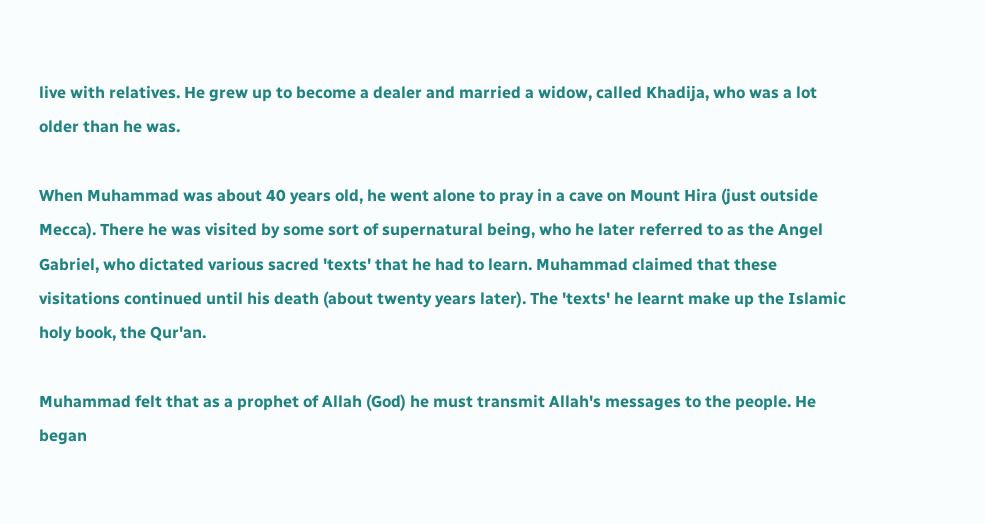live with relatives. He grew up to become a dealer and married a widow, called Khadija, who was a lot older than he was.

When Muhammad was about 40 years old, he went alone to pray in a cave on Mount Hira (just outside Mecca). There he was visited by some sort of supernatural being, who he later referred to as the Angel Gabriel, who dictated various sacred 'texts' that he had to learn. Muhammad claimed that these visitations continued until his death (about twenty years later). The 'texts' he learnt make up the Islamic holy book, the Qur'an.

Muhammad felt that as a prophet of Allah (God) he must transmit Allah's messages to the people. He began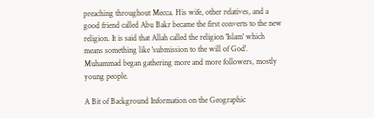preaching throughout Mecca. His wife, other relatives, and a good friend called Abu Bakr became the first converts to the new religion. It is said that Allah called the religion 'Islam' which means something like 'submission to the will of God'. Muhammad began gathering more and more followers, mostly young people.

A Bit of Background Information on the Geographic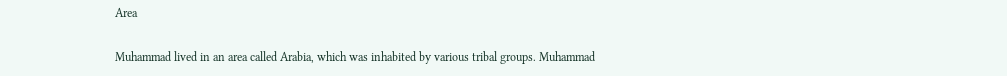Area

Muhammad lived in an area called Arabia, which was inhabited by various tribal groups. Muhammad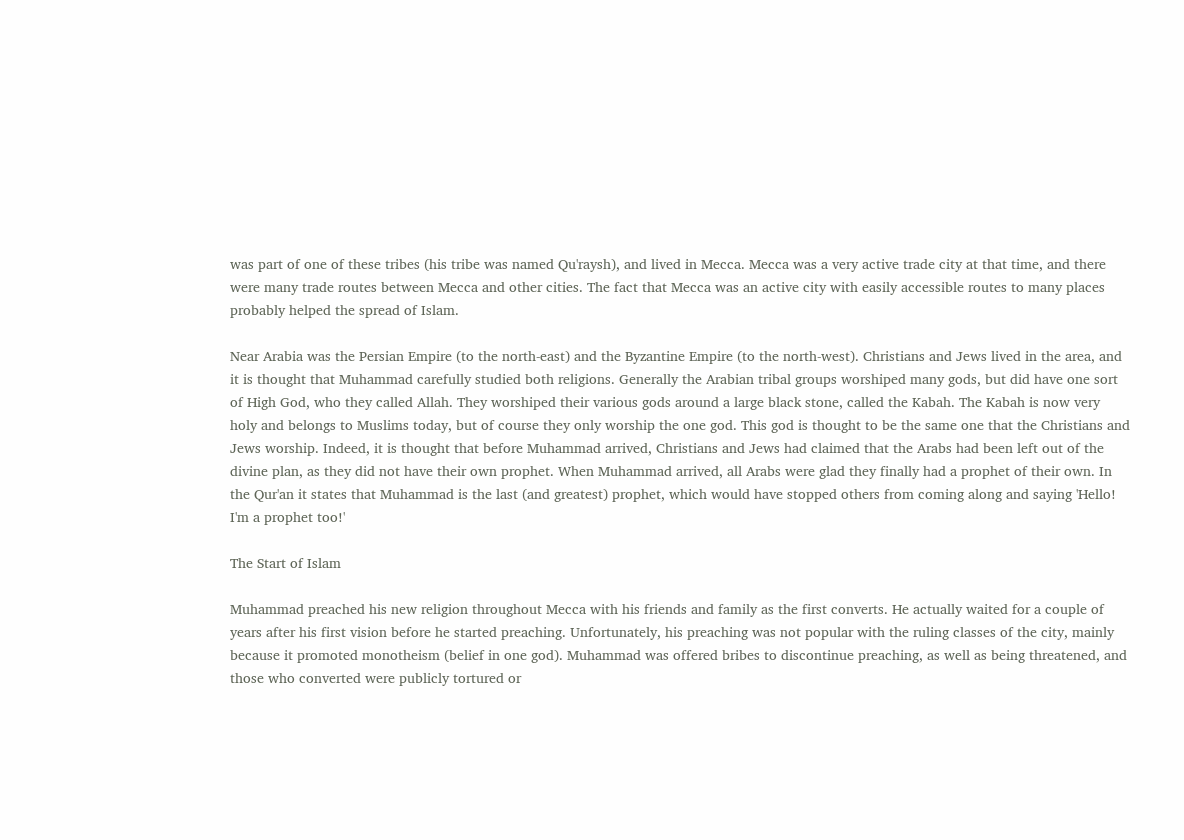was part of one of these tribes (his tribe was named Qu'raysh), and lived in Mecca. Mecca was a very active trade city at that time, and there were many trade routes between Mecca and other cities. The fact that Mecca was an active city with easily accessible routes to many places probably helped the spread of Islam.

Near Arabia was the Persian Empire (to the north-east) and the Byzantine Empire (to the north-west). Christians and Jews lived in the area, and it is thought that Muhammad carefully studied both religions. Generally the Arabian tribal groups worshiped many gods, but did have one sort of High God, who they called Allah. They worshiped their various gods around a large black stone, called the Kabah. The Kabah is now very holy and belongs to Muslims today, but of course they only worship the one god. This god is thought to be the same one that the Christians and Jews worship. Indeed, it is thought that before Muhammad arrived, Christians and Jews had claimed that the Arabs had been left out of the divine plan, as they did not have their own prophet. When Muhammad arrived, all Arabs were glad they finally had a prophet of their own. In the Qur'an it states that Muhammad is the last (and greatest) prophet, which would have stopped others from coming along and saying 'Hello! I'm a prophet too!'

The Start of Islam

Muhammad preached his new religion throughout Mecca with his friends and family as the first converts. He actually waited for a couple of years after his first vision before he started preaching. Unfortunately, his preaching was not popular with the ruling classes of the city, mainly because it promoted monotheism (belief in one god). Muhammad was offered bribes to discontinue preaching, as well as being threatened, and those who converted were publicly tortured or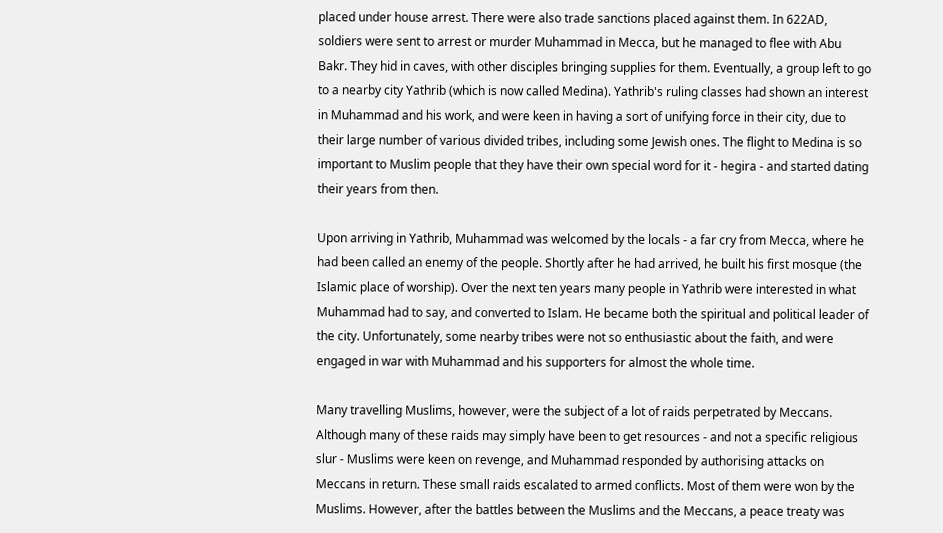placed under house arrest. There were also trade sanctions placed against them. In 622AD, soldiers were sent to arrest or murder Muhammad in Mecca, but he managed to flee with Abu Bakr. They hid in caves, with other disciples bringing supplies for them. Eventually, a group left to go to a nearby city Yathrib (which is now called Medina). Yathrib's ruling classes had shown an interest in Muhammad and his work, and were keen in having a sort of unifying force in their city, due to their large number of various divided tribes, including some Jewish ones. The flight to Medina is so important to Muslim people that they have their own special word for it - hegira - and started dating their years from then.

Upon arriving in Yathrib, Muhammad was welcomed by the locals - a far cry from Mecca, where he had been called an enemy of the people. Shortly after he had arrived, he built his first mosque (the Islamic place of worship). Over the next ten years many people in Yathrib were interested in what Muhammad had to say, and converted to Islam. He became both the spiritual and political leader of the city. Unfortunately, some nearby tribes were not so enthusiastic about the faith, and were engaged in war with Muhammad and his supporters for almost the whole time.

Many travelling Muslims, however, were the subject of a lot of raids perpetrated by Meccans. Although many of these raids may simply have been to get resources - and not a specific religious slur - Muslims were keen on revenge, and Muhammad responded by authorising attacks on Meccans in return. These small raids escalated to armed conflicts. Most of them were won by the Muslims. However, after the battles between the Muslims and the Meccans, a peace treaty was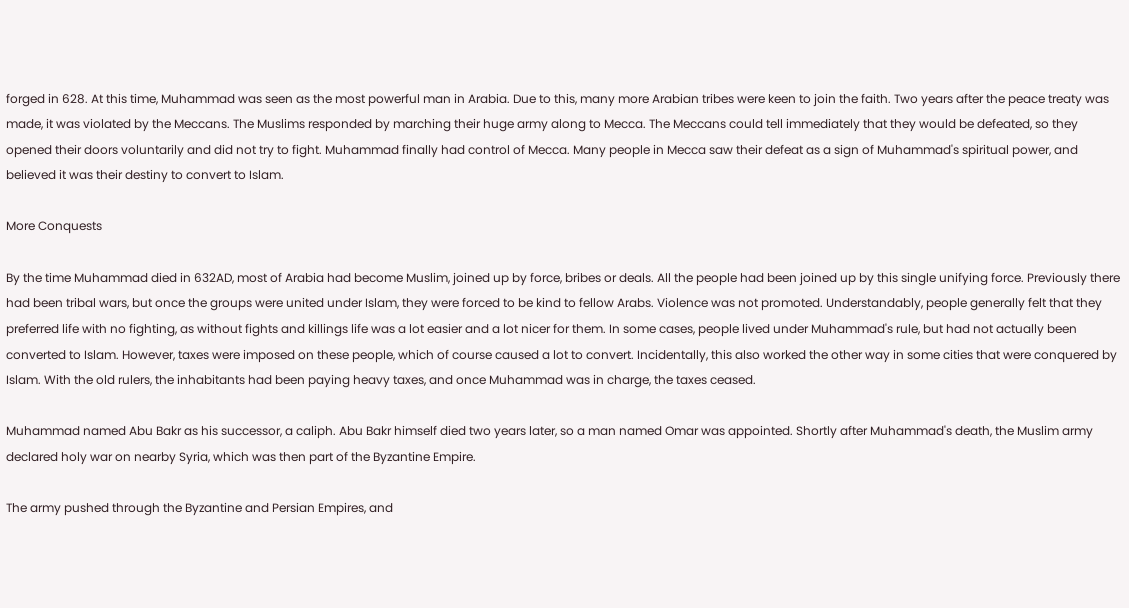forged in 628. At this time, Muhammad was seen as the most powerful man in Arabia. Due to this, many more Arabian tribes were keen to join the faith. Two years after the peace treaty was made, it was violated by the Meccans. The Muslims responded by marching their huge army along to Mecca. The Meccans could tell immediately that they would be defeated, so they opened their doors voluntarily and did not try to fight. Muhammad finally had control of Mecca. Many people in Mecca saw their defeat as a sign of Muhammad's spiritual power, and believed it was their destiny to convert to Islam.

More Conquests

By the time Muhammad died in 632AD, most of Arabia had become Muslim, joined up by force, bribes or deals. All the people had been joined up by this single unifying force. Previously there had been tribal wars, but once the groups were united under Islam, they were forced to be kind to fellow Arabs. Violence was not promoted. Understandably, people generally felt that they preferred life with no fighting, as without fights and killings life was a lot easier and a lot nicer for them. In some cases, people lived under Muhammad's rule, but had not actually been converted to Islam. However, taxes were imposed on these people, which of course caused a lot to convert. Incidentally, this also worked the other way in some cities that were conquered by Islam. With the old rulers, the inhabitants had been paying heavy taxes, and once Muhammad was in charge, the taxes ceased.

Muhammad named Abu Bakr as his successor, a caliph. Abu Bakr himself died two years later, so a man named Omar was appointed. Shortly after Muhammad's death, the Muslim army declared holy war on nearby Syria, which was then part of the Byzantine Empire.

The army pushed through the Byzantine and Persian Empires, and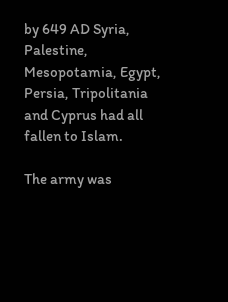by 649 AD Syria, Palestine, Mesopotamia, Egypt, Persia, Tripolitania and Cyprus had all fallen to Islam.

The army was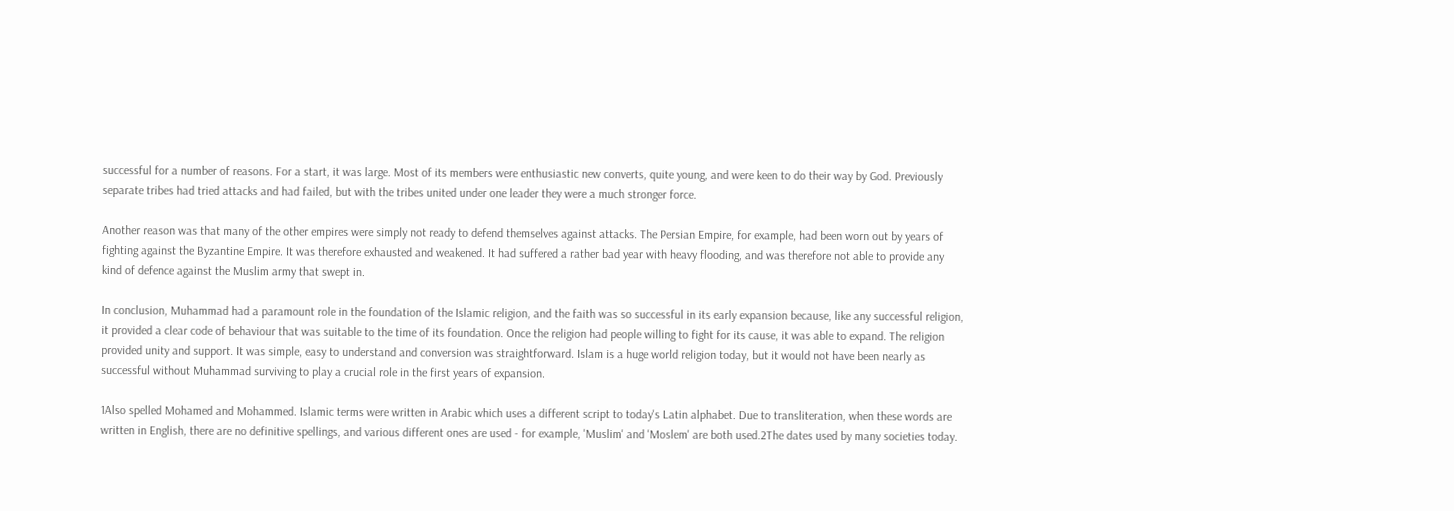successful for a number of reasons. For a start, it was large. Most of its members were enthusiastic new converts, quite young, and were keen to do their way by God. Previously separate tribes had tried attacks and had failed, but with the tribes united under one leader they were a much stronger force.

Another reason was that many of the other empires were simply not ready to defend themselves against attacks. The Persian Empire, for example, had been worn out by years of fighting against the Byzantine Empire. It was therefore exhausted and weakened. It had suffered a rather bad year with heavy flooding, and was therefore not able to provide any kind of defence against the Muslim army that swept in.

In conclusion, Muhammad had a paramount role in the foundation of the Islamic religion, and the faith was so successful in its early expansion because, like any successful religion, it provided a clear code of behaviour that was suitable to the time of its foundation. Once the religion had people willing to fight for its cause, it was able to expand. The religion provided unity and support. It was simple, easy to understand and conversion was straightforward. Islam is a huge world religion today, but it would not have been nearly as successful without Muhammad surviving to play a crucial role in the first years of expansion.

1Also spelled Mohamed and Mohammed. Islamic terms were written in Arabic which uses a different script to today's Latin alphabet. Due to transliteration, when these words are written in English, there are no definitive spellings, and various different ones are used - for example, 'Muslim' and 'Moslem' are both used.2The dates used by many societies today.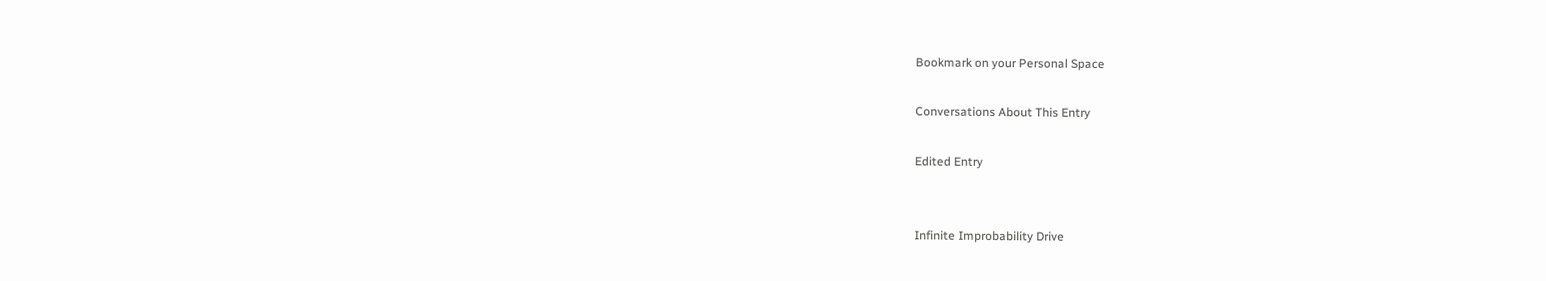Bookmark on your Personal Space

Conversations About This Entry

Edited Entry


Infinite Improbability Drive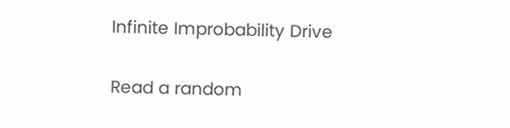Infinite Improbability Drive

Read a random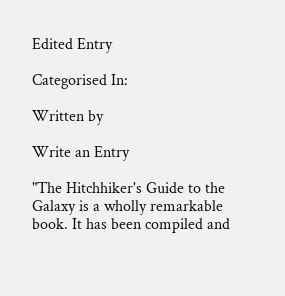Edited Entry

Categorised In:

Written by

Write an Entry

"The Hitchhiker's Guide to the Galaxy is a wholly remarkable book. It has been compiled and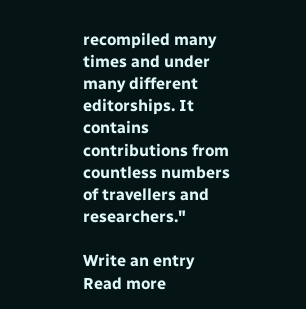recompiled many times and under many different editorships. It contains contributions from countless numbers of travellers and researchers."

Write an entry
Read more